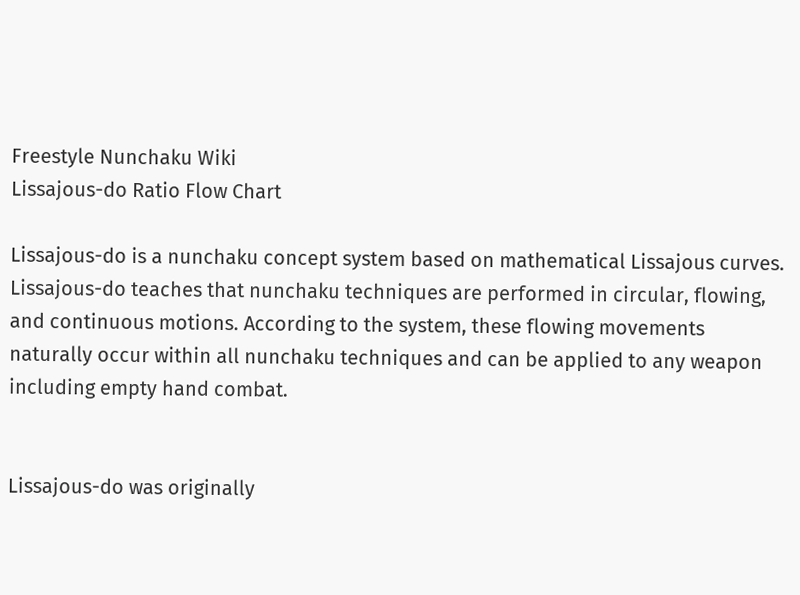Freestyle Nunchaku Wiki
Lissajous-do Ratio Flow Chart

Lissajous-do is a nunchaku concept system based on mathematical Lissajous curves. Lissajous-do teaches that nunchaku techniques are performed in circular, flowing, and continuous motions. According to the system, these flowing movements naturally occur within all nunchaku techniques and can be applied to any weapon including empty hand combat.


Lissajous-do was originally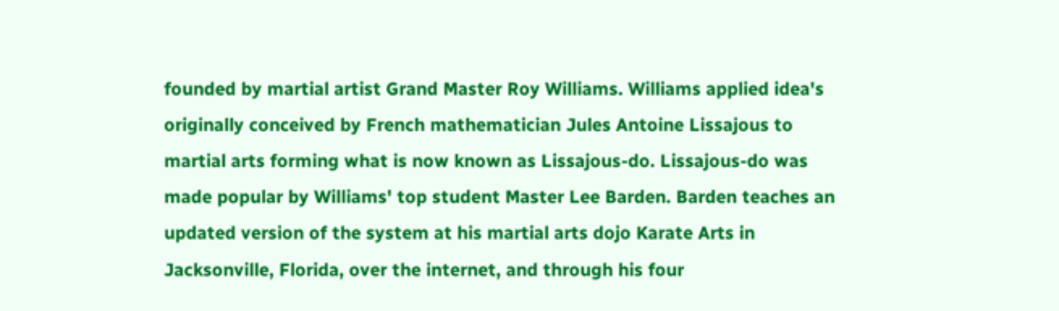founded by martial artist Grand Master Roy Williams. Williams applied idea's originally conceived by French mathematician Jules Antoine Lissajous to martial arts forming what is now known as Lissajous-do. Lissajous-do was made popular by Williams' top student Master Lee Barden. Barden teaches an updated version of the system at his martial arts dojo Karate Arts in Jacksonville, Florida, over the internet, and through his four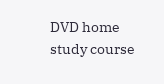DVD home study course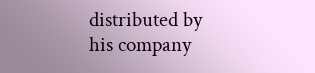distributed by his company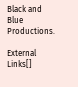Black and Blue Productions.

External Links[]